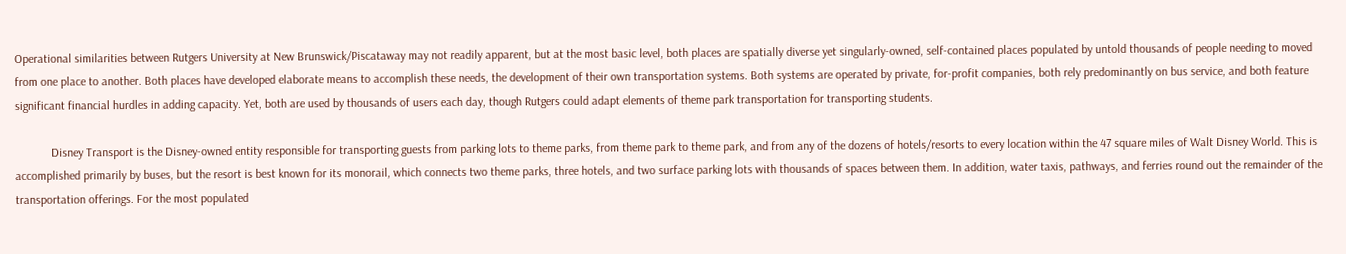Operational similarities between Rutgers University at New Brunswick/Piscataway may not readily apparent, but at the most basic level, both places are spatially diverse yet singularly-owned, self-contained places populated by untold thousands of people needing to moved from one place to another. Both places have developed elaborate means to accomplish these needs, the development of their own transportation systems. Both systems are operated by private, for-profit companies, both rely predominantly on bus service, and both feature significant financial hurdles in adding capacity. Yet, both are used by thousands of users each day, though Rutgers could adapt elements of theme park transportation for transporting students.

            Disney Transport is the Disney-owned entity responsible for transporting guests from parking lots to theme parks, from theme park to theme park, and from any of the dozens of hotels/resorts to every location within the 47 square miles of Walt Disney World. This is accomplished primarily by buses, but the resort is best known for its monorail, which connects two theme parks, three hotels, and two surface parking lots with thousands of spaces between them. In addition, water taxis, pathways, and ferries round out the remainder of the transportation offerings. For the most populated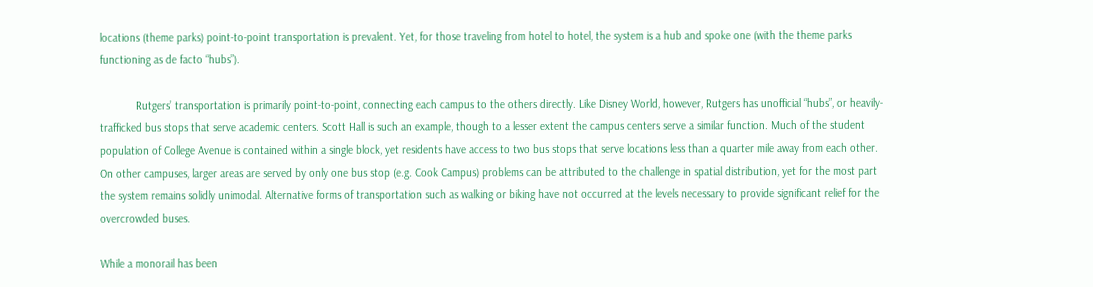locations (theme parks) point-to-point transportation is prevalent. Yet, for those traveling from hotel to hotel, the system is a hub and spoke one (with the theme parks functioning as de facto “hubs”).

            Rutgers’ transportation is primarily point-to-point, connecting each campus to the others directly. Like Disney World, however, Rutgers has unofficial “hubs”, or heavily-trafficked bus stops that serve academic centers. Scott Hall is such an example, though to a lesser extent the campus centers serve a similar function. Much of the student population of College Avenue is contained within a single block, yet residents have access to two bus stops that serve locations less than a quarter mile away from each other. On other campuses, larger areas are served by only one bus stop (e.g. Cook Campus) problems can be attributed to the challenge in spatial distribution, yet for the most part the system remains solidly unimodal. Alternative forms of transportation such as walking or biking have not occurred at the levels necessary to provide significant relief for the overcrowded buses.

While a monorail has been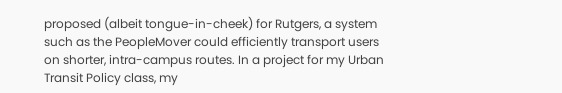proposed (albeit tongue-in-cheek) for Rutgers, a system such as the PeopleMover could efficiently transport users on shorter, intra-campus routes. In a project for my Urban Transit Policy class, my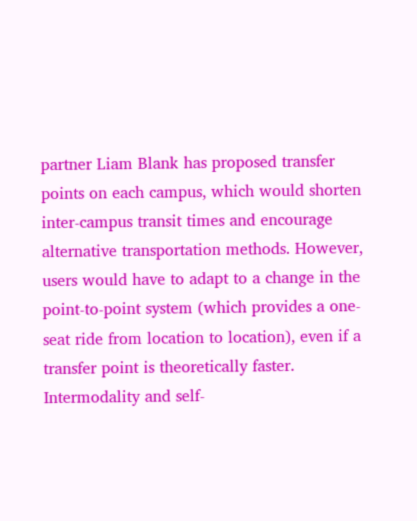partner Liam Blank has proposed transfer points on each campus, which would shorten inter-campus transit times and encourage alternative transportation methods. However, users would have to adapt to a change in the point-to-point system (which provides a one-seat ride from location to location), even if a transfer point is theoretically faster. Intermodality and self-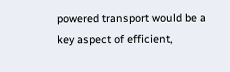powered transport would be a key aspect of efficient,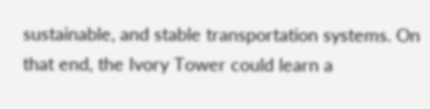sustainable, and stable transportation systems. On that end, the Ivory Tower could learn a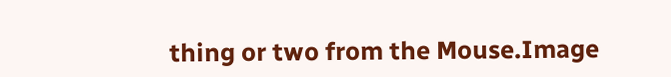thing or two from the Mouse.Image